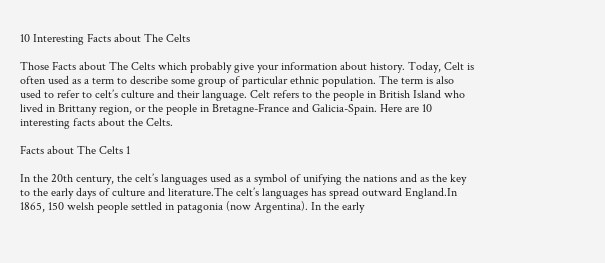10 Interesting Facts about The Celts

Those Facts about The Celts which probably give your information about history. Today, Celt is often used as a term to describe some group of particular ethnic population. The term is also used to refer to celt’s culture and their language. Celt refers to the people in British Island who lived in Brittany region, or the people in Bretagne-France and Galicia-Spain. Here are 10 interesting facts about the Celts.

Facts about The Celts 1

In the 20th century, the celt’s languages used as a symbol of unifying the nations and as the key to the early days of culture and literature.The celt’s languages has spread outward England.In 1865, 150 welsh people settled in patagonia (now Argentina). In the early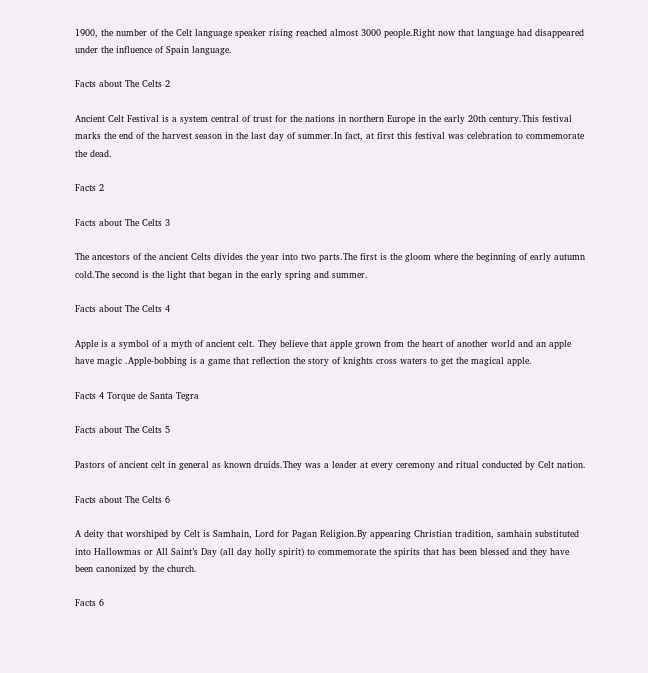1900, the number of the Celt language speaker rising reached almost 3000 people.Right now that language had disappeared under the influence of Spain language.

Facts about The Celts 2

Ancient Celt Festival is a system central of trust for the nations in northern Europe in the early 20th century.This festival marks the end of the harvest season in the last day of summer.In fact, at first this festival was celebration to commemorate the dead.

Facts 2

Facts about The Celts 3

The ancestors of the ancient Celts divides the year into two parts.The first is the gloom where the beginning of early autumn cold.The second is the light that began in the early spring and summer.

Facts about The Celts 4

Apple is a symbol of a myth of ancient celt. They believe that apple grown from the heart of another world and an apple have magic .Apple-bobbing is a game that reflection the story of knights cross waters to get the magical apple.

Facts 4 Torque de Santa Tegra

Facts about The Celts 5

Pastors of ancient celt in general as known druids.They was a leader at every ceremony and ritual conducted by Celt nation.

Facts about The Celts 6

A deity that worshiped by Celt is Samhain, Lord for Pagan Religion.By appearing Christian tradition, samhain substituted into Hallowmas or All Saint’s Day (all day holly spirit) to commemorate the spirits that has been blessed and they have been canonized by the church.

Facts 6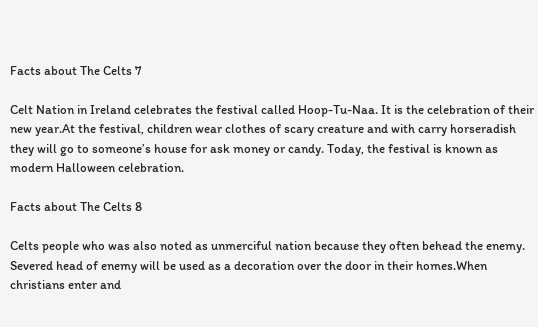Facts about The Celts 7

Celt Nation in Ireland celebrates the festival called Hoop-Tu-Naa. It is the celebration of their new year.At the festival, children wear clothes of scary creature and with carry horseradish they will go to someone’s house for ask money or candy. Today, the festival is known as modern Halloween celebration.

Facts about The Celts 8

Celts people who was also noted as unmerciful nation because they often behead the enemy. Severed head of enemy will be used as a decoration over the door in their homes.When christians enter and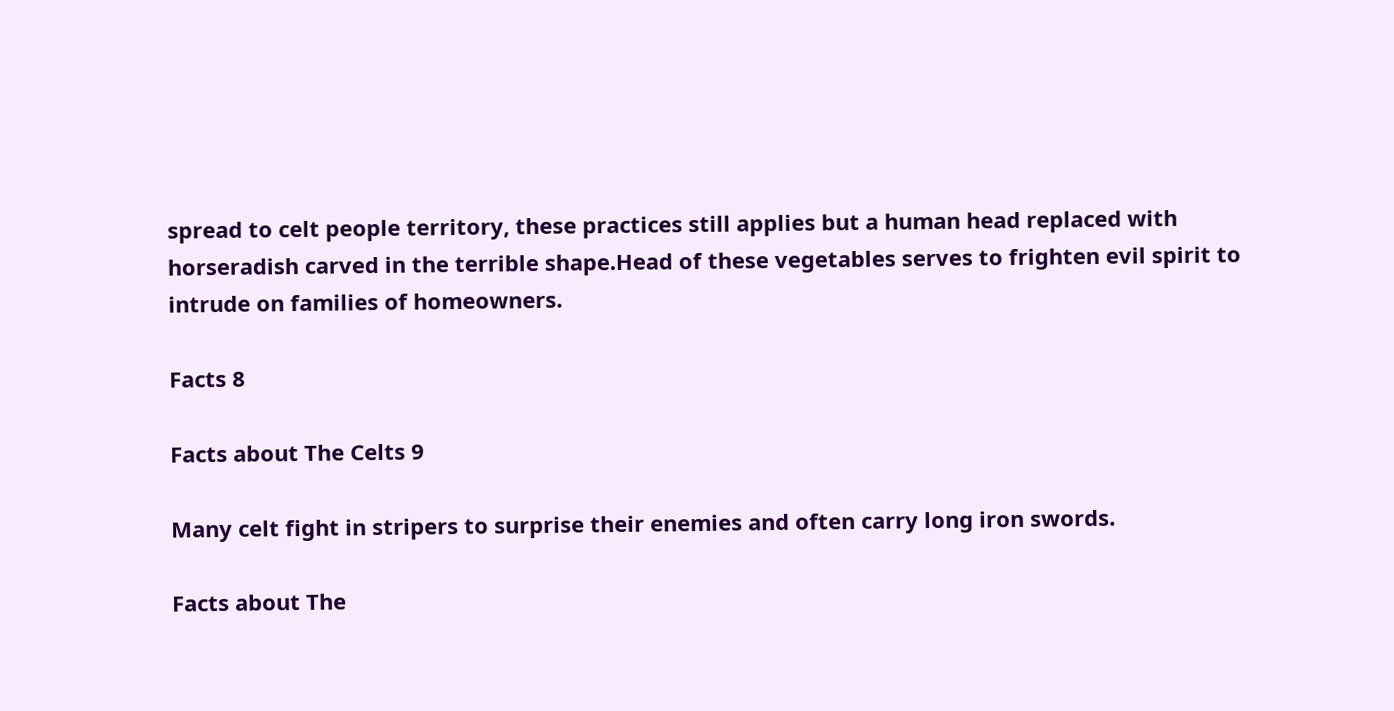spread to celt people territory, these practices still applies but a human head replaced with horseradish carved in the terrible shape.Head of these vegetables serves to frighten evil spirit to intrude on families of homeowners.

Facts 8

Facts about The Celts 9

Many celt fight in stripers to surprise their enemies and often carry long iron swords.

Facts about The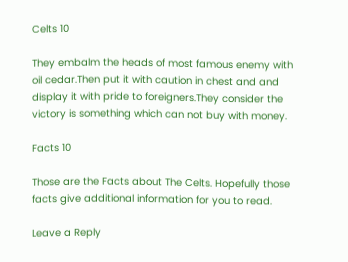Celts 10

They embalm the heads of most famous enemy with oil cedar.Then put it with caution in chest and and display it with pride to foreigners.They consider the victory is something which can not buy with money.

Facts 10

Those are the Facts about The Celts. Hopefully those facts give additional information for you to read.

Leave a Reply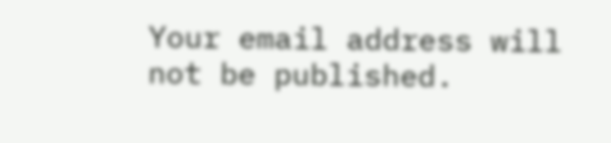Your email address will not be published.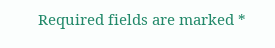Required fields are marked *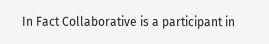In Fact Collaborative is a participant in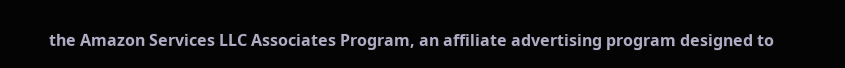the Amazon Services LLC Associates Program, an affiliate advertising program designed to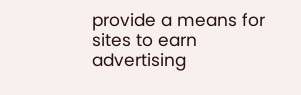provide a means for sites to earn advertising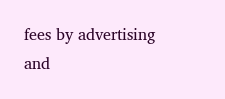fees by advertising and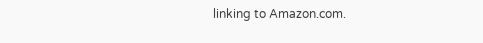linking to Amazon.com.